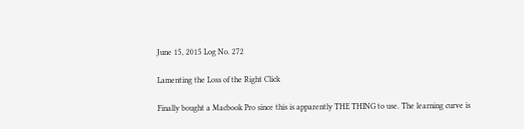June 15, 2015 Log No. 272

Lamenting the Loss of the Right Click

Finally bought a Macbook Pro since this is apparently THE THING to use. The learning curve is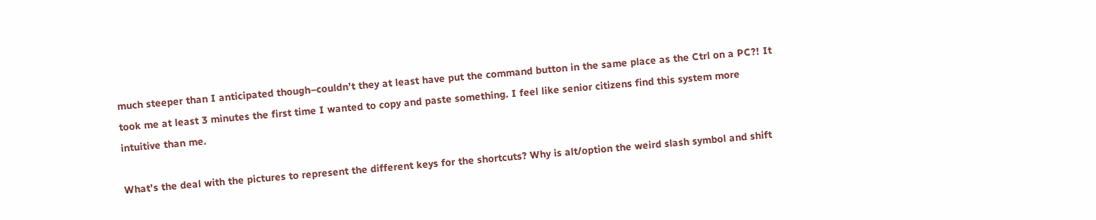much steeper than I anticipated though–couldn’t they at least have put the command button in the same place as the Ctrl on a PC?! It took me at least 3 minutes the first time I wanted to copy and paste something. I feel like senior citizens find this system more intuitive than me.

What’s the deal with the pictures to represent the different keys for the shortcuts? Why is alt/option the weird slash symbol and shift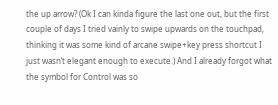the up arrow? (Ok I can kinda figure the last one out, but the first couple of days I tried vainly to swipe upwards on the touchpad, thinking it was some kind of arcane swipe+key press shortcut I just wasn’t elegant enough to execute.) And I already forgot what the symbol for Control was so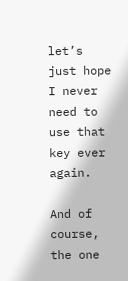let’s just hope I never need to use that key ever again.

And of course, the one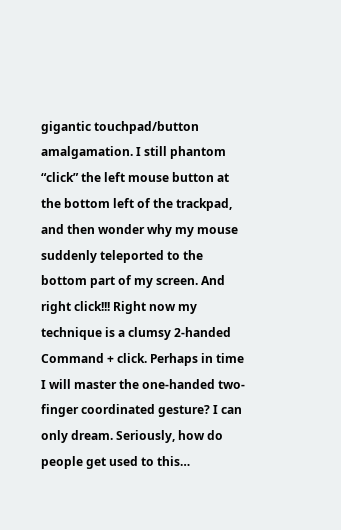gigantic touchpad/button amalgamation. I still phantom “click” the left mouse button at the bottom left of the trackpad, and then wonder why my mouse suddenly teleported to the bottom part of my screen. And right click!!! Right now my technique is a clumsy 2-handed Command + click. Perhaps in time I will master the one-handed two-finger coordinated gesture? I can only dream. Seriously, how do people get used to this…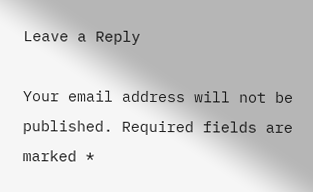Leave a Reply

Your email address will not be published. Required fields are marked *